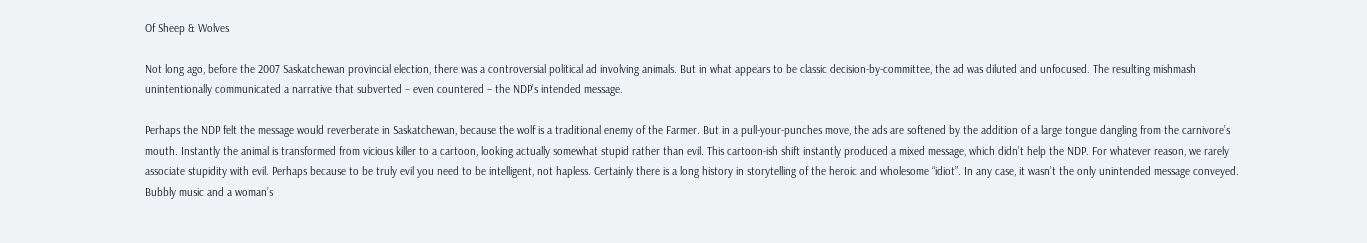Of Sheep & Wolves

Not long ago, before the 2007 Saskatchewan provincial election, there was a controversial political ad involving animals. But in what appears to be classic decision-by-committee, the ad was diluted and unfocused. The resulting mishmash unintentionally communicated a narrative that subverted – even countered – the NDP’s intended message.

Perhaps the NDP felt the message would reverberate in Saskatchewan, because the wolf is a traditional enemy of the Farmer. But in a pull-your-punches move, the ads are softened by the addition of a large tongue dangling from the carnivore’s mouth. Instantly the animal is transformed from vicious killer to a cartoon, looking actually somewhat stupid rather than evil. This cartoon-ish shift instantly produced a mixed message, which didn’t help the NDP. For whatever reason, we rarely associate stupidity with evil. Perhaps because to be truly evil you need to be intelligent, not hapless. Certainly there is a long history in storytelling of the heroic and wholesome “idiot”. In any case, it wasn’t the only unintended message conveyed. Bubbly music and a woman’s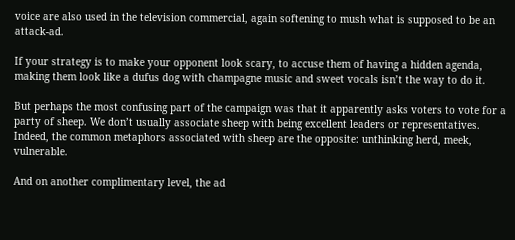voice are also used in the television commercial, again softening to mush what is supposed to be an attack-ad.

If your strategy is to make your opponent look scary, to accuse them of having a hidden agenda, making them look like a dufus dog with champagne music and sweet vocals isn’t the way to do it.

But perhaps the most confusing part of the campaign was that it apparently asks voters to vote for a party of sheep. We don’t usually associate sheep with being excellent leaders or representatives. Indeed, the common metaphors associated with sheep are the opposite: unthinking herd, meek, vulnerable.

And on another complimentary level, the ad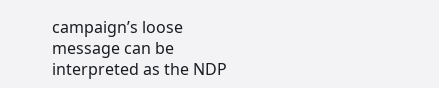campaign’s loose message can be interpreted as the NDP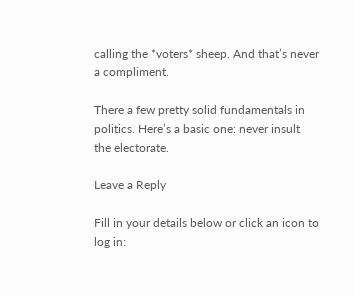calling the *voters* sheep. And that’s never a compliment.

There a few pretty solid fundamentals in politics. Here’s a basic one: never insult the electorate.

Leave a Reply

Fill in your details below or click an icon to log in: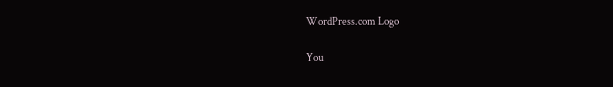WordPress.com Logo

You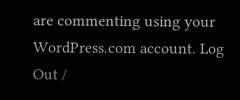are commenting using your WordPress.com account. Log Out /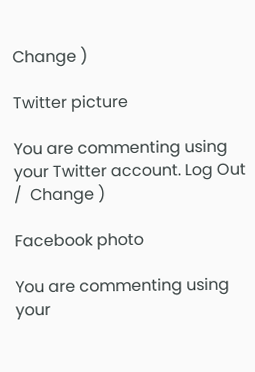Change )

Twitter picture

You are commenting using your Twitter account. Log Out /  Change )

Facebook photo

You are commenting using your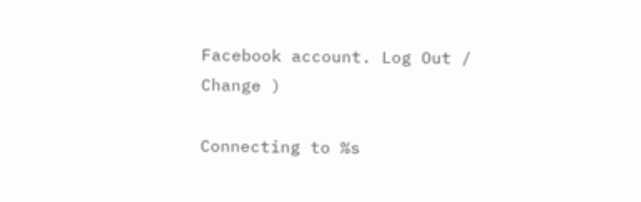Facebook account. Log Out /  Change )

Connecting to %s